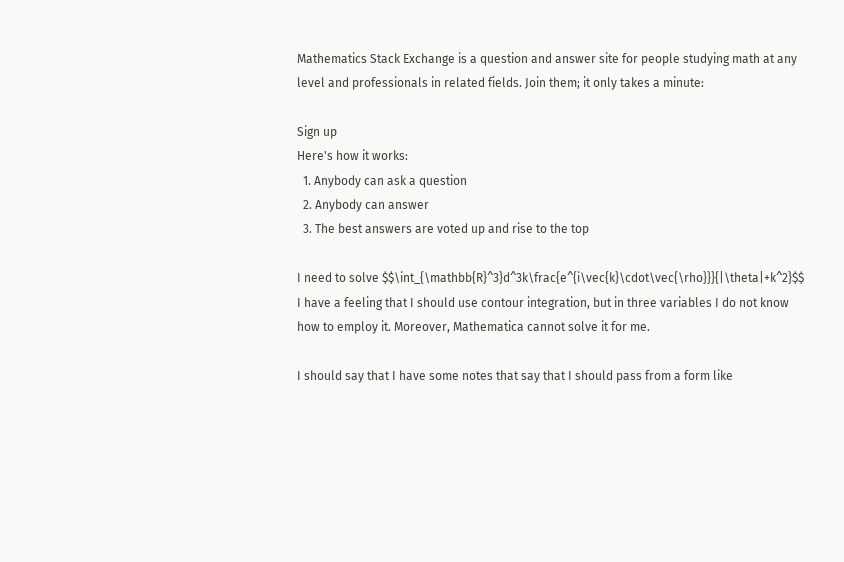Mathematics Stack Exchange is a question and answer site for people studying math at any level and professionals in related fields. Join them; it only takes a minute:

Sign up
Here's how it works:
  1. Anybody can ask a question
  2. Anybody can answer
  3. The best answers are voted up and rise to the top

I need to solve $$\int_{\mathbb{R}^3}d^3k\frac{e^{i\vec{k}\cdot\vec{\rho}}}{|\theta|+k^2}$$ I have a feeling that I should use contour integration, but in three variables I do not know how to employ it. Moreover, Mathematica cannot solve it for me.

I should say that I have some notes that say that I should pass from a form like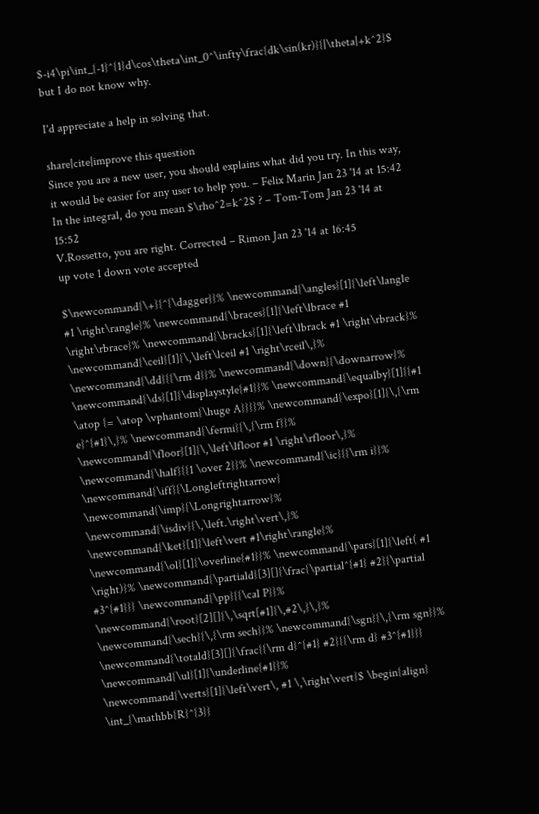$-i4\pi\int_{-1}^{1}d\cos\theta\int_0^\infty\frac{dk\sin(kr)}{|\theta|+k^2}$ but I do not know why.

I'd appreciate a help in solving that.

share|cite|improve this question
Since you are a new user, you should explains what did you try. In this way, it would be easier for any user to help you. – Felix Marin Jan 23 '14 at 15:42
In the integral, do you mean $\rho^2=k^2$ ? – Tom-Tom Jan 23 '14 at 15:52
V.Rossetto, you are right. Corrected – Rimon Jan 23 '14 at 16:45
up vote 1 down vote accepted

$\newcommand{\+}{^{\dagger}}% \newcommand{\angles}[1]{\left\langle #1 \right\rangle}% \newcommand{\braces}[1]{\left\lbrace #1 \right\rbrace}% \newcommand{\bracks}[1]{\left\lbrack #1 \right\rbrack}% \newcommand{\ceil}[1]{\,\left\lceil #1 \right\rceil\,}% \newcommand{\dd}{{\rm d}}% \newcommand{\down}{\downarrow}% \newcommand{\ds}[1]{\displaystyle{#1}}% \newcommand{\equalby}[1]{{#1 \atop {= \atop \vphantom{\huge A}}}}% \newcommand{\expo}[1]{\,{\rm e}^{#1}\,}% \newcommand{\fermi}{\,{\rm f}}% \newcommand{\floor}[1]{\,\left\lfloor #1 \right\rfloor\,}% \newcommand{\half}{{1 \over 2}}% \newcommand{\ic}{{\rm i}}% \newcommand{\iff}{\Longleftrightarrow} \newcommand{\imp}{\Longrightarrow}% \newcommand{\isdiv}{\,\left.\right\vert\,}% \newcommand{\ket}[1]{\left\vert #1\right\rangle}% \newcommand{\ol}[1]{\overline{#1}}% \newcommand{\pars}[1]{\left( #1 \right)}% \newcommand{\partiald}[3][]{\frac{\partial^{#1} #2}{\partial #3^{#1}}} \newcommand{\pp}{{\cal P}}% \newcommand{\root}[2][]{\,\sqrt[#1]{\,#2\,}\,}% \newcommand{\sech}{\,{\rm sech}}% \newcommand{\sgn}{\,{\rm sgn}}% \newcommand{\totald}[3][]{\frac{{\rm d}^{#1} #2}{{\rm d} #3^{#1}}} \newcommand{\ul}[1]{\underline{#1}}% \newcommand{\verts}[1]{\left\vert\, #1 \,\right\vert}$ \begin{align} \int_{\mathbb{R}^{3}}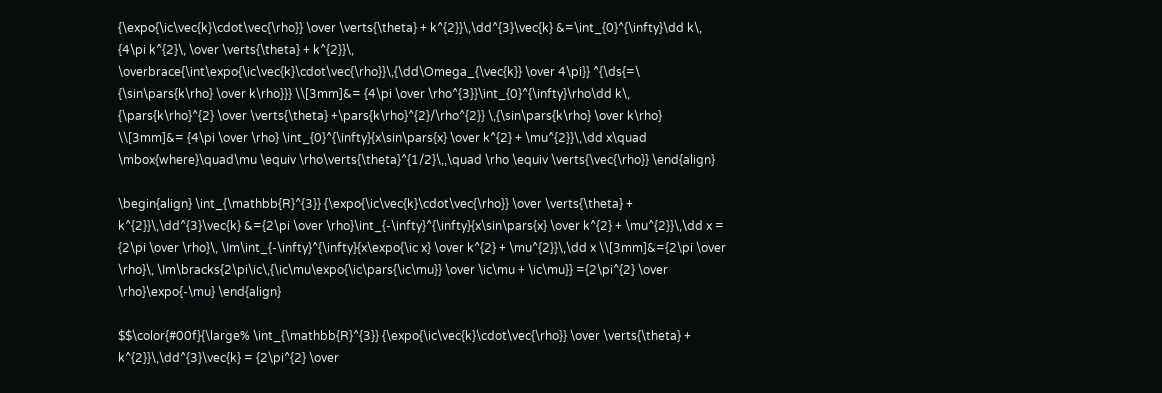{\expo{\ic\vec{k}\cdot\vec{\rho}} \over \verts{\theta} + k^{2}}\,\dd^{3}\vec{k} &=\int_{0}^{\infty}\dd k\, {4\pi k^{2}\, \over \verts{\theta} + k^{2}}\, \overbrace{\int\expo{\ic\vec{k}\cdot\vec{\rho}}\,{\dd\Omega_{\vec{k}} \over 4\pi}} ^{\ds{=\ {\sin\pars{k\rho} \over k\rho}}} \\[3mm]&= {4\pi \over \rho^{3}}\int_{0}^{\infty}\rho\dd k\, {\pars{k\rho}^{2} \over \verts{\theta} +\pars{k\rho}^{2}/\rho^{2}} \,{\sin\pars{k\rho} \over k\rho} \\[3mm]&= {4\pi \over \rho} \int_{0}^{\infty}{x\sin\pars{x} \over k^{2} + \mu^{2}}\,\dd x\quad \mbox{where}\quad\mu \equiv \rho\verts{\theta}^{1/2}\,,\quad \rho \equiv \verts{\vec{\rho}} \end{align}

\begin{align} \int_{\mathbb{R}^{3}} {\expo{\ic\vec{k}\cdot\vec{\rho}} \over \verts{\theta} + k^{2}}\,\dd^{3}\vec{k} &={2\pi \over \rho}\int_{-\infty}^{\infty}{x\sin\pars{x} \over k^{2} + \mu^{2}}\,\dd x = {2\pi \over \rho}\, \Im\int_{-\infty}^{\infty}{x\expo{\ic x} \over k^{2} + \mu^{2}}\,\dd x \\[3mm]&={2\pi \over \rho}\, \Im\bracks{2\pi\ic\,{\ic\mu\expo{\ic\pars{\ic\mu}} \over \ic\mu + \ic\mu}} ={2\pi^{2} \over \rho}\expo{-\mu} \end{align}

$$\color{#00f}{\large% \int_{\mathbb{R}^{3}} {\expo{\ic\vec{k}\cdot\vec{\rho}} \over \verts{\theta} + k^{2}}\,\dd^{3}\vec{k} = {2\pi^{2} \over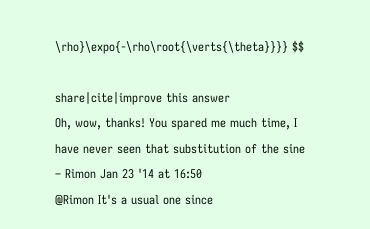\rho}\expo{-\rho\root{\verts{\theta}}}} $$

share|cite|improve this answer
Oh, wow, thanks! You spared me much time, I have never seen that substitution of the sine – Rimon Jan 23 '14 at 16:50
@Rimon It's a usual one since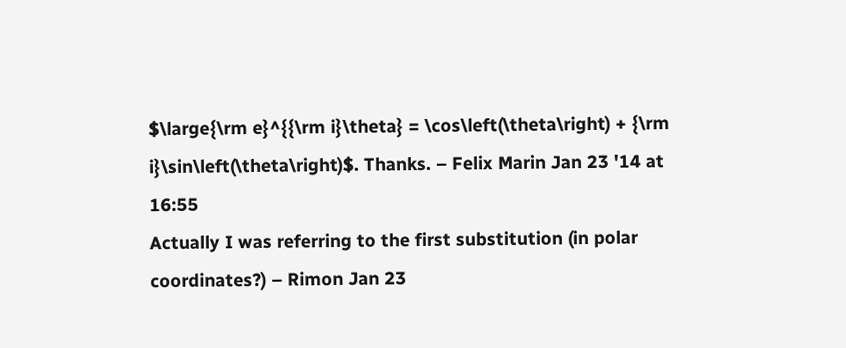$\large{\rm e}^{{\rm i}\theta} = \cos\left(\theta\right) + {\rm i}\sin\left(\theta\right)$. Thanks. – Felix Marin Jan 23 '14 at 16:55
Actually I was referring to the first substitution (in polar coordinates?) – Rimon Jan 23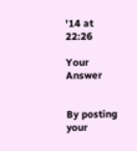'14 at 22:26

Your Answer


By posting your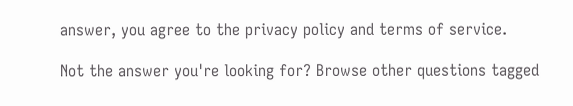answer, you agree to the privacy policy and terms of service.

Not the answer you're looking for? Browse other questions tagged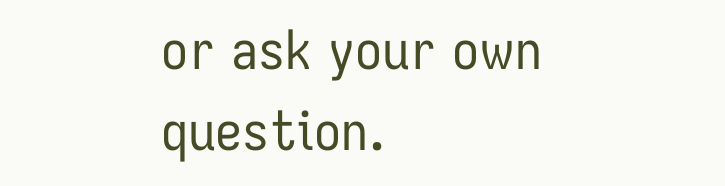or ask your own question.